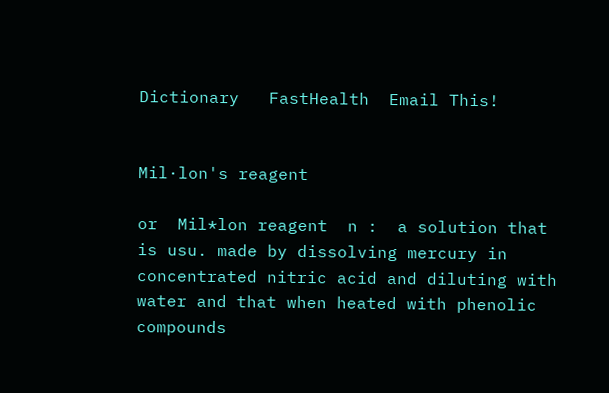Dictionary   FastHealth  Email This!


Mil·lon's reagent

or  Mil*lon reagent  n :  a solution that is usu. made by dissolving mercury in concentrated nitric acid and diluting with water and that when heated with phenolic compounds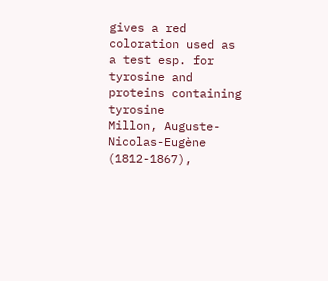gives a red coloration used as a test esp. for tyrosine and proteins containing tyrosine
Millon, Auguste-Nicolas-Eugène (1812-1867),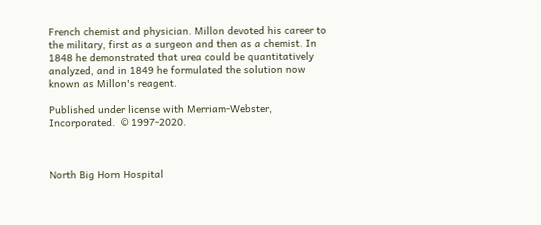French chemist and physician. Millon devoted his career to the military, first as a surgeon and then as a chemist. In 1848 he demonstrated that urea could be quantitatively analyzed, and in 1849 he formulated the solution now known as Millon's reagent.

Published under license with Merriam-Webster, Incorporated.  © 1997-2020.



North Big Horn Hospital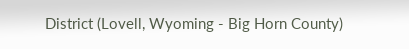District (Lovell, Wyoming - Big Horn County)